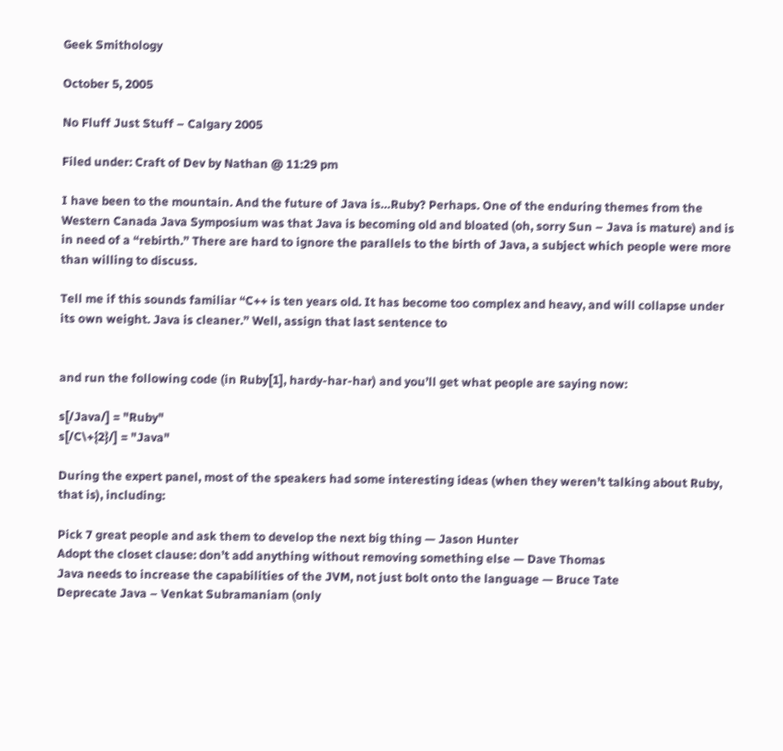Geek Smithology

October 5, 2005

No Fluff Just Stuff – Calgary 2005

Filed under: Craft of Dev by Nathan @ 11:29 pm

I have been to the mountain. And the future of Java is…Ruby? Perhaps. One of the enduring themes from the Western Canada Java Symposium was that Java is becoming old and bloated (oh, sorry Sun – Java is mature) and is in need of a “rebirth.” There are hard to ignore the parallels to the birth of Java, a subject which people were more than willing to discuss.

Tell me if this sounds familiar “C++ is ten years old. It has become too complex and heavy, and will collapse under its own weight. Java is cleaner.” Well, assign that last sentence to


and run the following code (in Ruby[1], hardy-har-har) and you’ll get what people are saying now:

s[/Java/] = "Ruby"
s[/C\+{2}/] = "Java"

During the expert panel, most of the speakers had some interesting ideas (when they weren’t talking about Ruby, that is), including:

Pick 7 great people and ask them to develop the next big thing — Jason Hunter
Adopt the closet clause: don’t add anything without removing something else — Dave Thomas
Java needs to increase the capabilities of the JVM, not just bolt onto the language — Bruce Tate
Deprecate Java – Venkat Subramaniam (only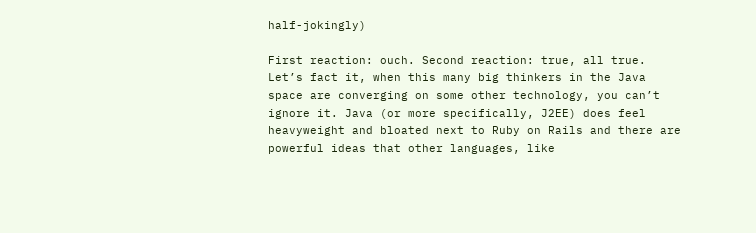half-jokingly)

First reaction: ouch. Second reaction: true, all true. Let’s fact it, when this many big thinkers in the Java space are converging on some other technology, you can’t ignore it. Java (or more specifically, J2EE) does feel heavyweight and bloated next to Ruby on Rails and there are powerful ideas that other languages, like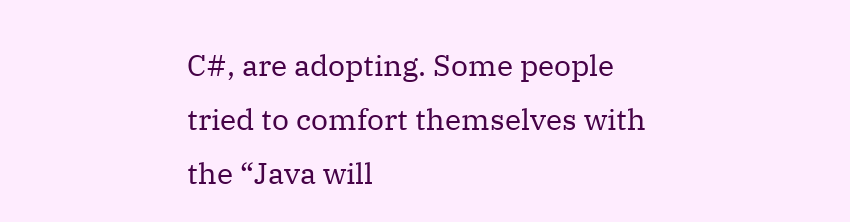C#, are adopting. Some people tried to comfort themselves with the “Java will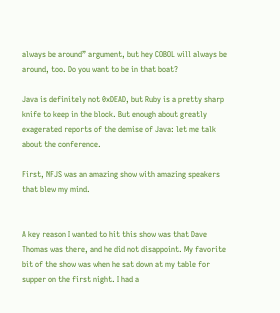always be around” argument, but hey COBOL will always be around, too. Do you want to be in that boat?

Java is definitely not 0xDEAD, but Ruby is a pretty sharp knife to keep in the block. But enough about greatly exagerated reports of the demise of Java: let me talk about the conference.

First, NFJS was an amazing show with amazing speakers that blew my mind.


A key reason I wanted to hit this show was that Dave Thomas was there, and he did not disappoint. My favorite bit of the show was when he sat down at my table for supper on the first night. I had a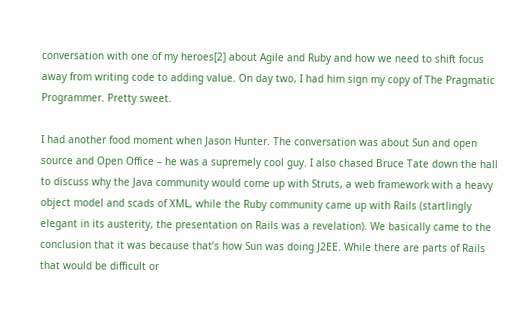conversation with one of my heroes[2] about Agile and Ruby and how we need to shift focus away from writing code to adding value. On day two, I had him sign my copy of The Pragmatic Programmer. Pretty sweet.

I had another food moment when Jason Hunter. The conversation was about Sun and open source and Open Office – he was a supremely cool guy. I also chased Bruce Tate down the hall to discuss why the Java community would come up with Struts, a web framework with a heavy object model and scads of XML, while the Ruby community came up with Rails (startlingly elegant in its austerity, the presentation on Rails was a revelation). We basically came to the conclusion that it was because that’s how Sun was doing J2EE. While there are parts of Rails that would be difficult or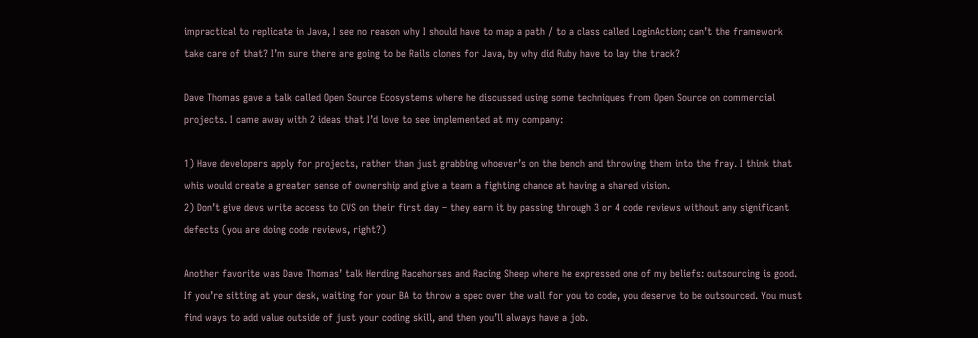impractical to replicate in Java, I see no reason why I should have to map a path / to a class called LoginAction; can’t the framework take care of that? I’m sure there are going to be Rails clones for Java, by why did Ruby have to lay the track?

Dave Thomas gave a talk called Open Source Ecosystems where he discussed using some techniques from Open Source on commercial projects. I came away with 2 ideas that I’d love to see implemented at my company:

1) Have developers apply for projects, rather than just grabbing whoever’s on the bench and throwing them into the fray. I think that whis would create a greater sense of ownership and give a team a fighting chance at having a shared vision.
2) Don’t give devs write access to CVS on their first day – they earn it by passing through 3 or 4 code reviews without any significant defects (you are doing code reviews, right?)

Another favorite was Dave Thomas’ talk Herding Racehorses and Racing Sheep where he expressed one of my beliefs: outsourcing is good. If you’re sitting at your desk, waiting for your BA to throw a spec over the wall for you to code, you deserve to be outsourced. You must find ways to add value outside of just your coding skill, and then you’ll always have a job.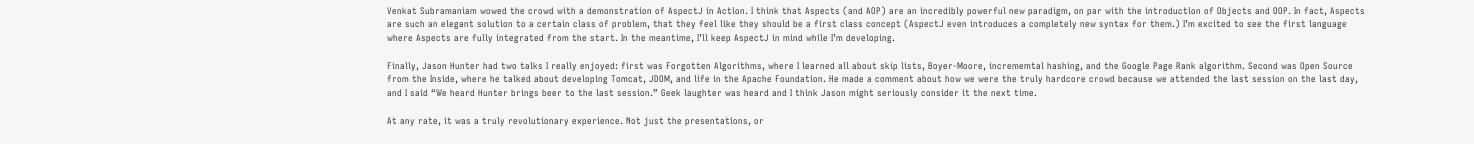Venkat Subramaniam wowed the crowd with a demonstration of AspectJ in Action. I think that Aspects (and AOP) are an incredibly powerful new paradigm, on par with the introduction of Objects and OOP. In fact, Aspects are such an elegant solution to a certain class of problem, that they feel like they should be a first class concept (AspectJ even introduces a completely new syntax for them.) I’m excited to see the first language where Aspects are fully integrated from the start. In the meantime, I’ll keep AspectJ in mind while I’m developing.

Finally, Jason Hunter had two talks I really enjoyed: first was Forgotten Algorithms, where I learned all about skip lists, Boyer-Moore, incrememtal hashing, and the Google Page Rank algorithm. Second was Open Source from the Inside, where he talked about developing Tomcat, JDOM, and life in the Apache Foundation. He made a comment about how we were the truly hardcore crowd because we attended the last session on the last day, and I said “We heard Hunter brings beer to the last session.” Geek laughter was heard and I think Jason might seriously consider it the next time.

At any rate, it was a truly revolutionary experience. Not just the presentations, or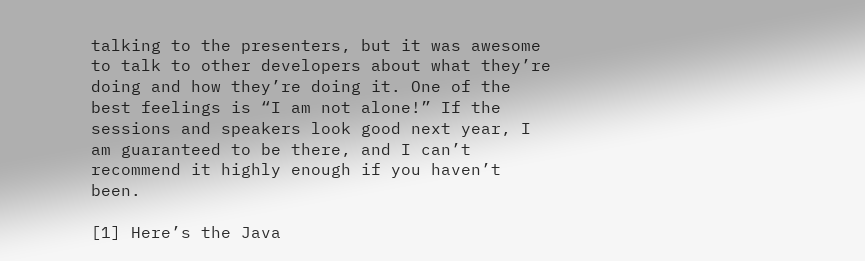talking to the presenters, but it was awesome to talk to other developers about what they’re doing and how they’re doing it. One of the best feelings is “I am not alone!” If the sessions and speakers look good next year, I am guaranteed to be there, and I can’t recommend it highly enough if you haven’t been.

[1] Here’s the Java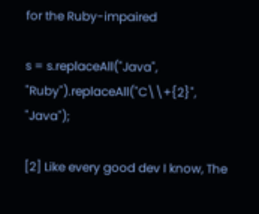for the Ruby-impaired

s = s.replaceAll("Java", "Ruby").replaceAll("C\\+{2}", "Java");

[2] Like every good dev I know, The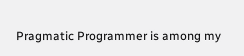Pragmatic Programmer is among my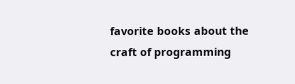favorite books about the craft of programming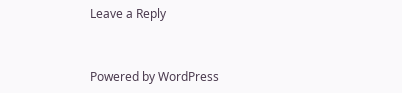Leave a Reply


Powered by WordPress